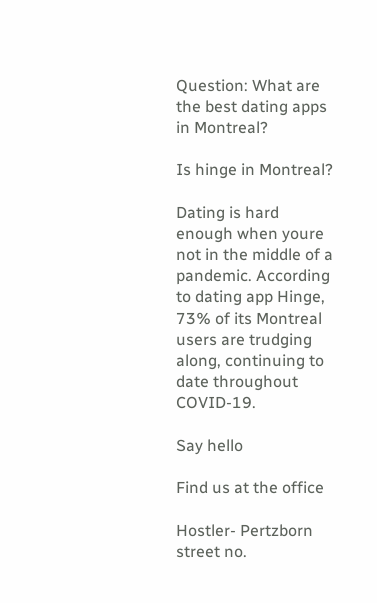Question: What are the best dating apps in Montreal?

Is hinge in Montreal?

Dating is hard enough when youre not in the middle of a pandemic. According to dating app Hinge, 73% of its Montreal users are trudging along, continuing to date throughout COVID-19.

Say hello

Find us at the office

Hostler- Pertzborn street no.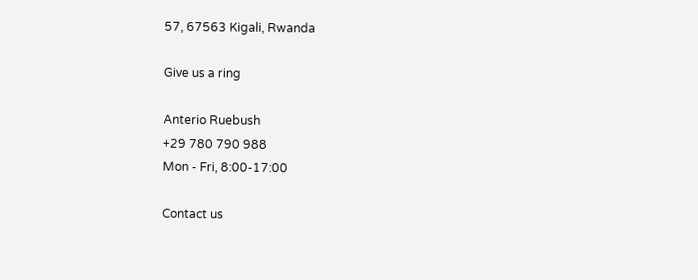57, 67563 Kigali, Rwanda

Give us a ring

Anterio Ruebush
+29 780 790 988
Mon - Fri, 8:00-17:00

Contact us